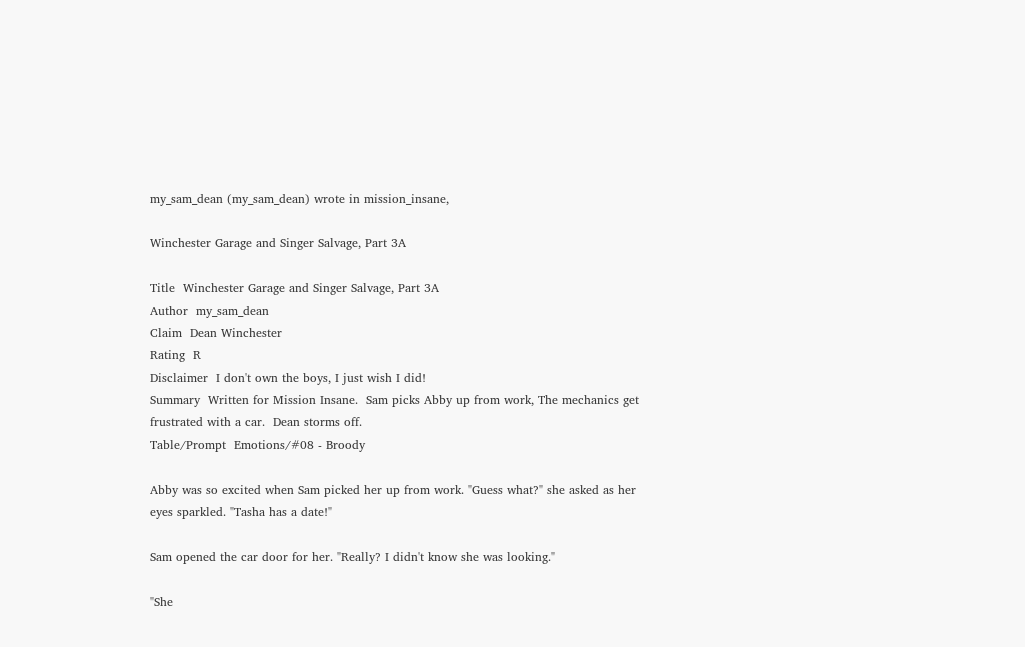my_sam_dean (my_sam_dean) wrote in mission_insane,

Winchester Garage and Singer Salvage, Part 3A

Title  Winchester Garage and Singer Salvage, Part 3A
Author  my_sam_dean
Claim  Dean Winchester
Rating  R
Disclaimer  I don't own the boys, I just wish I did!
Summary  Written for Mission Insane.  Sam picks Abby up from work, The mechanics get frustrated with a car.  Dean storms off.
Table/Prompt  Emotions/#08 - Broody

Abby was so excited when Sam picked her up from work. "Guess what?" she asked as her eyes sparkled. "Tasha has a date!"

Sam opened the car door for her. "Really? I didn't know she was looking."

"She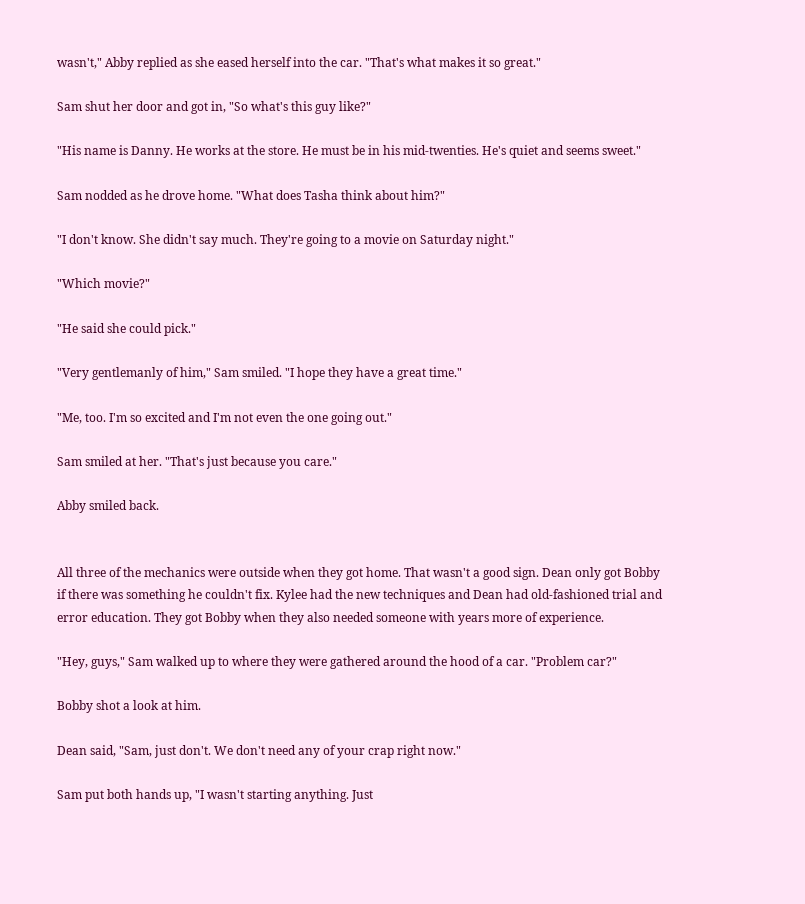wasn't," Abby replied as she eased herself into the car. "That's what makes it so great."

Sam shut her door and got in, "So what's this guy like?"

"His name is Danny. He works at the store. He must be in his mid-twenties. He's quiet and seems sweet."

Sam nodded as he drove home. "What does Tasha think about him?"

"I don't know. She didn't say much. They're going to a movie on Saturday night."

"Which movie?"

"He said she could pick."

"Very gentlemanly of him," Sam smiled. "I hope they have a great time."

"Me, too. I'm so excited and I'm not even the one going out."

Sam smiled at her. "That's just because you care."

Abby smiled back.


All three of the mechanics were outside when they got home. That wasn't a good sign. Dean only got Bobby if there was something he couldn't fix. Kylee had the new techniques and Dean had old-fashioned trial and error education. They got Bobby when they also needed someone with years more of experience.

"Hey, guys," Sam walked up to where they were gathered around the hood of a car. "Problem car?"

Bobby shot a look at him.

Dean said, "Sam, just don't. We don't need any of your crap right now."

Sam put both hands up, "I wasn't starting anything. Just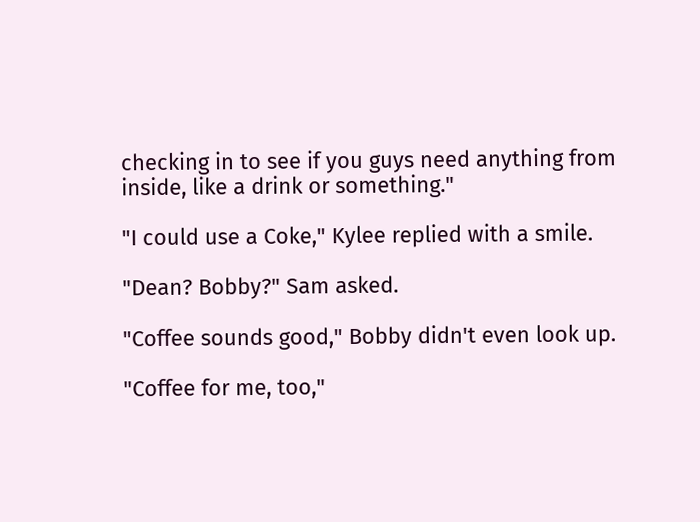checking in to see if you guys need anything from inside, like a drink or something."

"I could use a Coke," Kylee replied with a smile.

"Dean? Bobby?" Sam asked.

"Coffee sounds good," Bobby didn't even look up.

"Coffee for me, too,"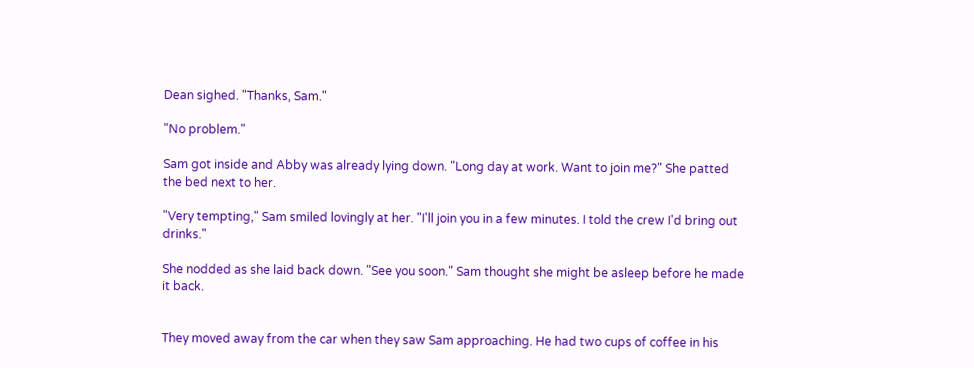Dean sighed. "Thanks, Sam."

"No problem."

Sam got inside and Abby was already lying down. "Long day at work. Want to join me?" She patted the bed next to her.

"Very tempting," Sam smiled lovingly at her. "I'll join you in a few minutes. I told the crew I'd bring out drinks."

She nodded as she laid back down. "See you soon." Sam thought she might be asleep before he made it back.


They moved away from the car when they saw Sam approaching. He had two cups of coffee in his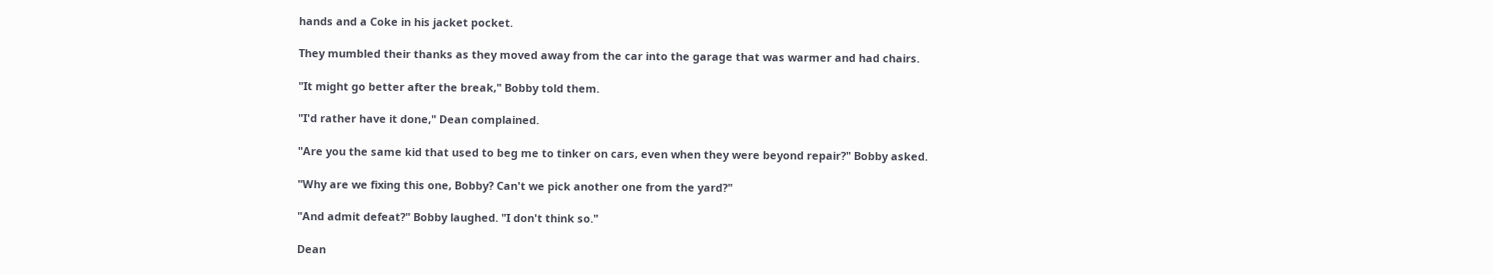hands and a Coke in his jacket pocket.

They mumbled their thanks as they moved away from the car into the garage that was warmer and had chairs.

"It might go better after the break," Bobby told them.

"I'd rather have it done," Dean complained.

"Are you the same kid that used to beg me to tinker on cars, even when they were beyond repair?" Bobby asked.

"Why are we fixing this one, Bobby? Can't we pick another one from the yard?"

"And admit defeat?" Bobby laughed. "I don't think so."

Dean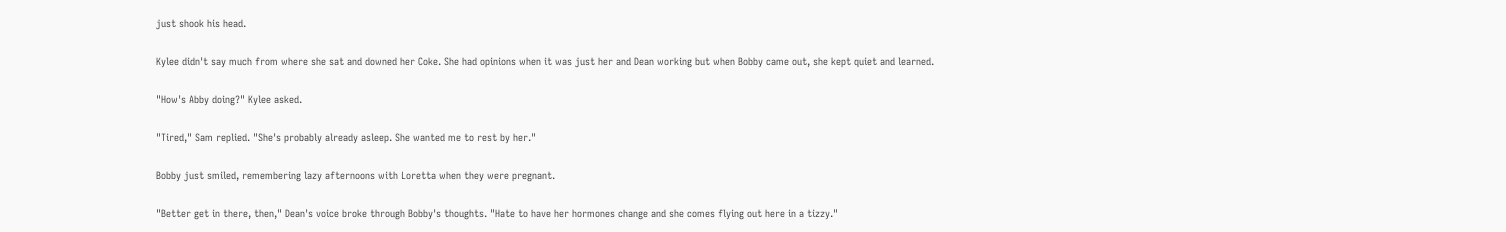just shook his head.

Kylee didn't say much from where she sat and downed her Coke. She had opinions when it was just her and Dean working but when Bobby came out, she kept quiet and learned.

"How's Abby doing?" Kylee asked.

"Tired," Sam replied. "She's probably already asleep. She wanted me to rest by her."

Bobby just smiled, remembering lazy afternoons with Loretta when they were pregnant.

"Better get in there, then," Dean's voice broke through Bobby's thoughts. "Hate to have her hormones change and she comes flying out here in a tizzy."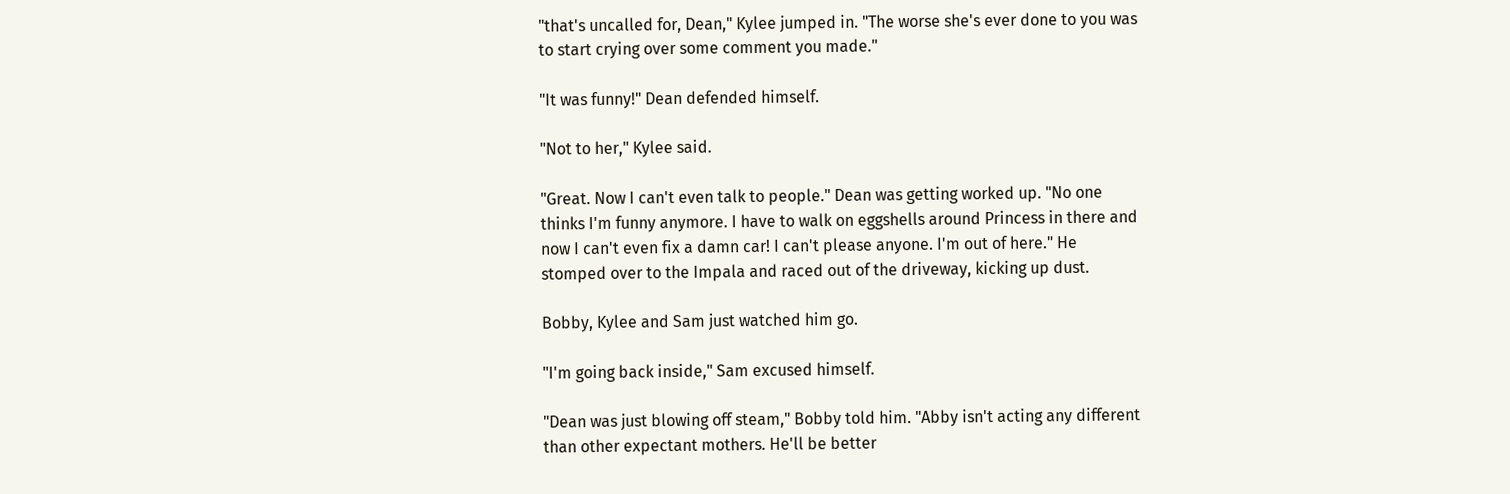"that's uncalled for, Dean," Kylee jumped in. "The worse she's ever done to you was to start crying over some comment you made."

"It was funny!" Dean defended himself.

"Not to her," Kylee said.

"Great. Now I can't even talk to people." Dean was getting worked up. "No one thinks I'm funny anymore. I have to walk on eggshells around Princess in there and now I can't even fix a damn car! I can't please anyone. I'm out of here." He stomped over to the Impala and raced out of the driveway, kicking up dust.

Bobby, Kylee and Sam just watched him go.

"I'm going back inside," Sam excused himself.

"Dean was just blowing off steam," Bobby told him. "Abby isn't acting any different than other expectant mothers. He'll be better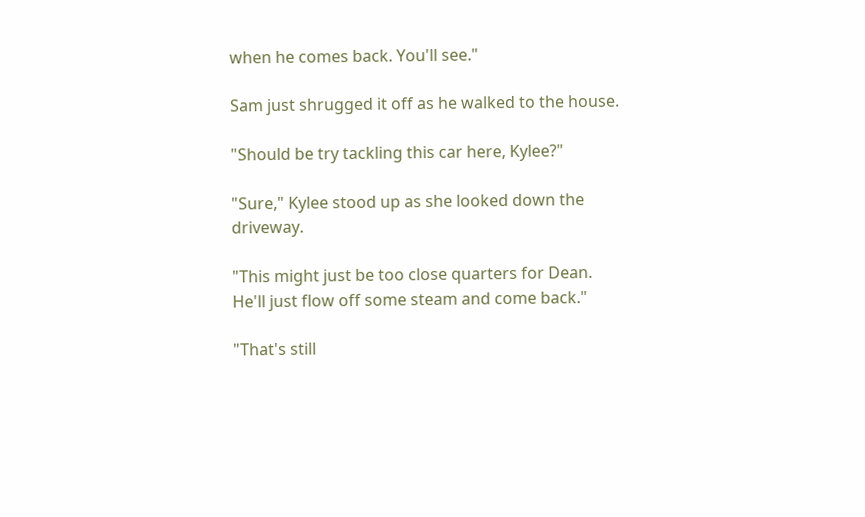when he comes back. You'll see."

Sam just shrugged it off as he walked to the house.

"Should be try tackling this car here, Kylee?"

"Sure," Kylee stood up as she looked down the driveway.

"This might just be too close quarters for Dean. He'll just flow off some steam and come back."

"That's still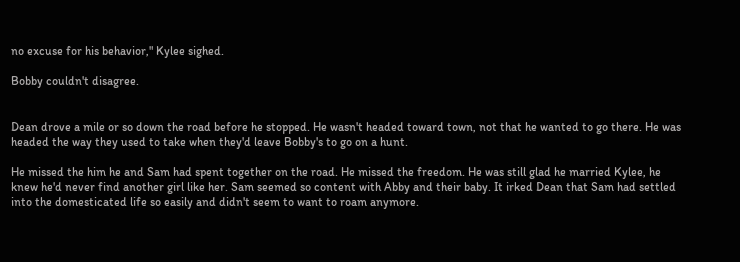no excuse for his behavior," Kylee sighed.

Bobby couldn't disagree.


Dean drove a mile or so down the road before he stopped. He wasn't headed toward town, not that he wanted to go there. He was headed the way they used to take when they'd leave Bobby's to go on a hunt.

He missed the him he and Sam had spent together on the road. He missed the freedom. He was still glad he married Kylee, he knew he'd never find another girl like her. Sam seemed so content with Abby and their baby. It irked Dean that Sam had settled into the domesticated life so easily and didn't seem to want to roam anymore.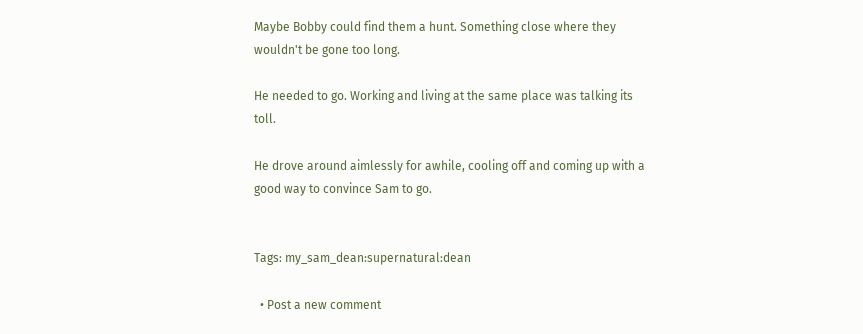Maybe Bobby could find them a hunt. Something close where they wouldn't be gone too long.

He needed to go. Working and living at the same place was talking its toll.

He drove around aimlessly for awhile, cooling off and coming up with a good way to convince Sam to go.


Tags: my_sam_dean:supernatural:dean

  • Post a new comment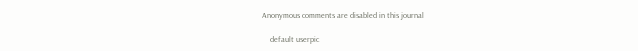Anonymous comments are disabled in this journal

    default userpic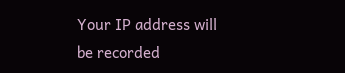Your IP address will be recorded